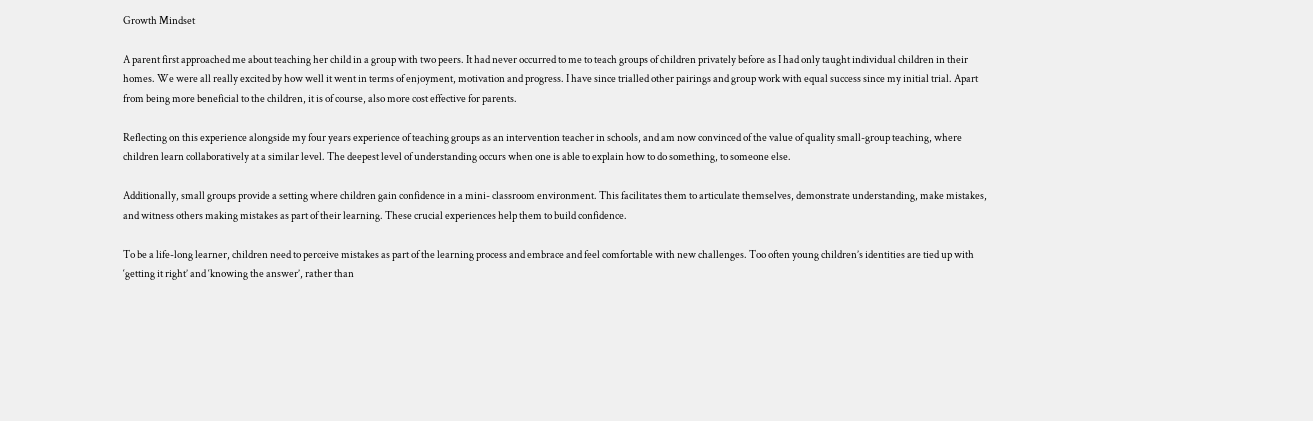Growth Mindset

A parent first approached me about teaching her child in a group with two peers. It had never occurred to me to teach groups of children privately before as I had only taught individual children in their homes. We were all really excited by how well it went in terms of enjoyment, motivation and progress. I have since trialled other pairings and group work with equal success since my initial trial. Apart from being more beneficial to the children, it is of course, also more cost effective for parents.

Reflecting on this experience alongside my four years experience of teaching groups as an intervention teacher in schools, and am now convinced of the value of quality small-group teaching, where children learn collaboratively at a similar level. The deepest level of understanding occurs when one is able to explain how to do something, to someone else.

Additionally, small groups provide a setting where children gain confidence in a mini- classroom environment. This facilitates them to articulate themselves, demonstrate understanding, make mistakes, and witness others making mistakes as part of their learning. These crucial experiences help them to build confidence.

To be a life-long learner, children need to perceive mistakes as part of the learning process and embrace and feel comfortable with new challenges. Too often young children’s identities are tied up with ‘getting it right’ and ‘knowing the answer’, rather than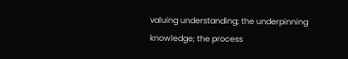valuing understanding; the underpinning knowledge; the process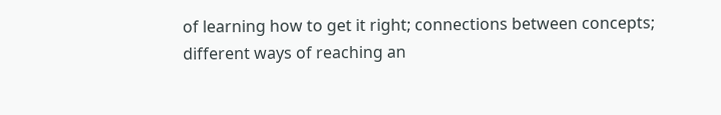of learning how to get it right; connections between concepts; different ways of reaching an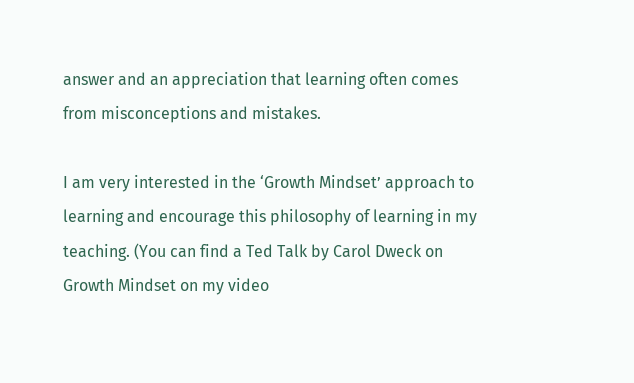answer and an appreciation that learning often comes from misconceptions and mistakes.

I am very interested in the ‘Growth Mindset’ approach to learning and encourage this philosophy of learning in my teaching. (You can find a Ted Talk by Carol Dweck on Growth Mindset on my video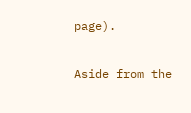page).

Aside from the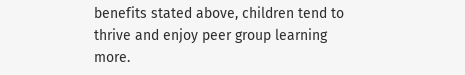benefits stated above, children tend to thrive and enjoy peer group learning more.